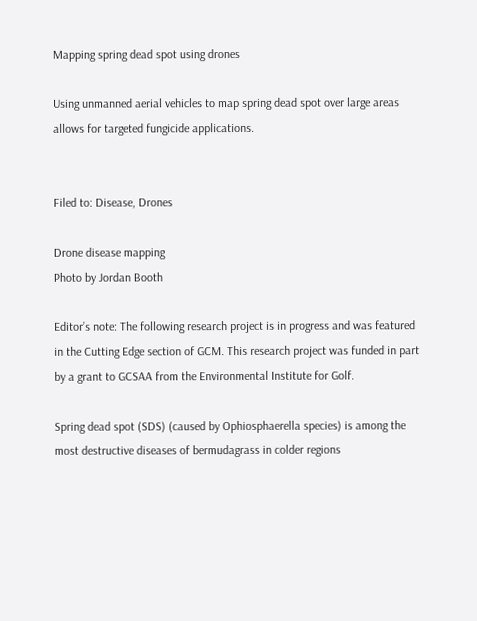Mapping spring dead spot using drones

Using unmanned aerial vehicles to map spring dead spot over large areas allows for targeted fungicide applications.


Filed to: Disease, Drones

Drone disease mapping
Photo by Jordan Booth

Editor’s note: The following research project is in progress and was featured in the Cutting Edge section of GCM. This research project was funded in part by a grant to GCSAA from the Environmental Institute for Golf.

Spring dead spot (SDS) (caused by Ophiosphaerella species) is among the most destructive diseases of bermudagrass in colder regions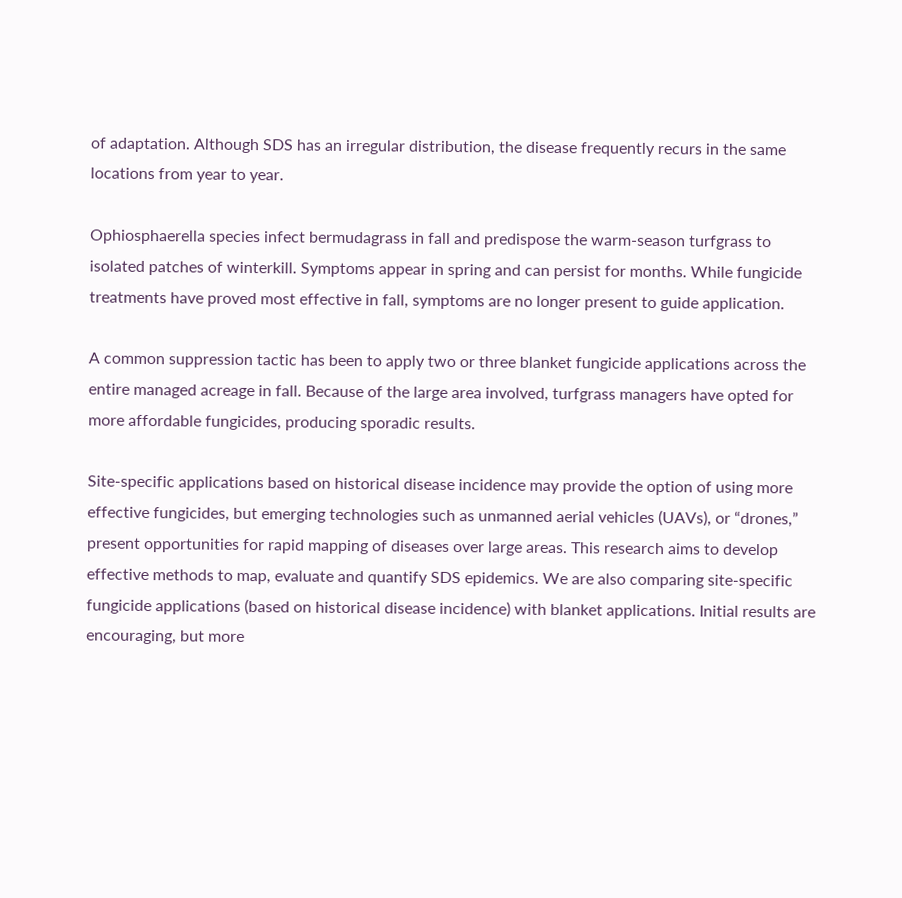of adaptation. Although SDS has an irregular distribution, the disease frequently recurs in the same locations from year to year.

Ophiosphaerella species infect bermudagrass in fall and predispose the warm-season turfgrass to isolated patches of winterkill. Symptoms appear in spring and can persist for months. While fungicide treatments have proved most effective in fall, symptoms are no longer present to guide application.

A common suppression tactic has been to apply two or three blanket fungicide applications across the entire managed acreage in fall. Because of the large area involved, turfgrass managers have opted for more affordable fungicides, producing sporadic results.

Site-specific applications based on historical disease incidence may provide the option of using more effective fungicides, but emerging technologies such as unmanned aerial vehicles (UAVs), or “drones,” present opportunities for rapid mapping of diseases over large areas. This research aims to develop effective methods to map, evaluate and quantify SDS epidemics. We are also comparing site-specific fungicide applications (based on historical disease incidence) with blanket applications. Initial results are encouraging, but more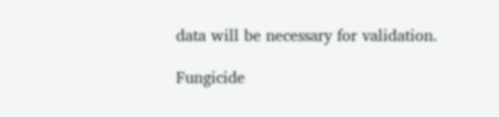data will be necessary for validation.

Fungicide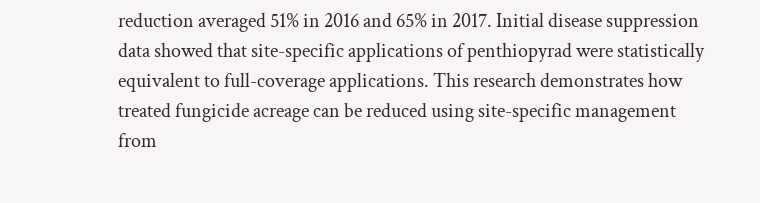reduction averaged 51% in 2016 and 65% in 2017. Initial disease suppression data showed that site-specific applications of penthiopyrad were statistically equivalent to full-coverage applications. This research demonstrates how treated fungicide acreage can be reduced using site-specific management from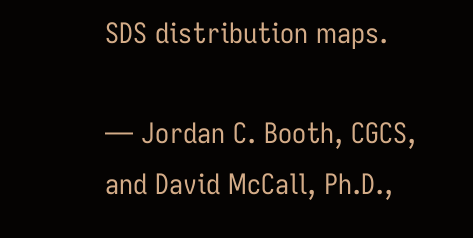SDS distribution maps.

— Jordan C. Booth, CGCS, and David McCall, Ph.D.,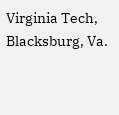Virginia Tech, Blacksburg, Va.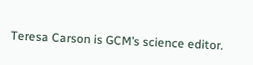Teresa Carson is GCM’s science editor.